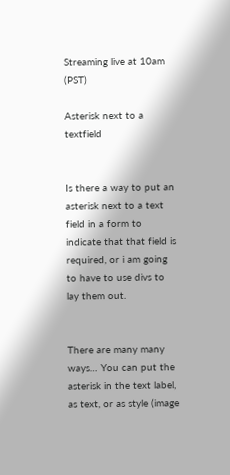Streaming live at 10am (PST)

Asterisk next to a textfield


Is there a way to put an asterisk next to a text field in a form to indicate that that field is required, or i am going to have to use divs to lay them out.


There are many many ways… You can put the asterisk in the text label, as text, or as style (image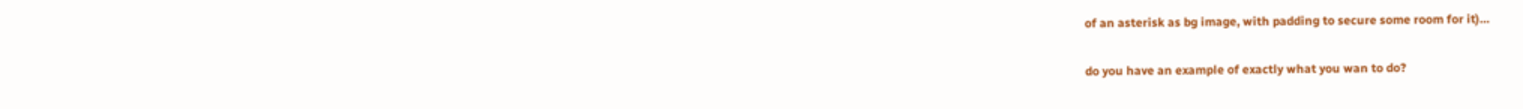of an asterisk as bg image, with padding to secure some room for it)…

do you have an example of exactly what you wan to do?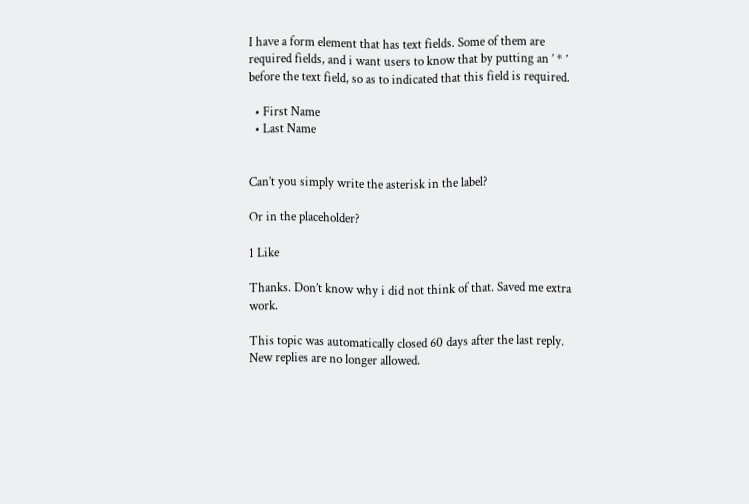I have a form element that has text fields. Some of them are required fields, and i want users to know that by putting an ’ * ’ before the text field, so as to indicated that this field is required.

  • First Name
  • Last Name


Can’t you simply write the asterisk in the label?

Or in the placeholder?

1 Like

Thanks. Don’t know why i did not think of that. Saved me extra work.

This topic was automatically closed 60 days after the last reply. New replies are no longer allowed.